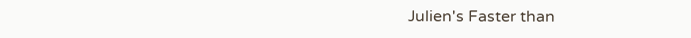Julien's Faster than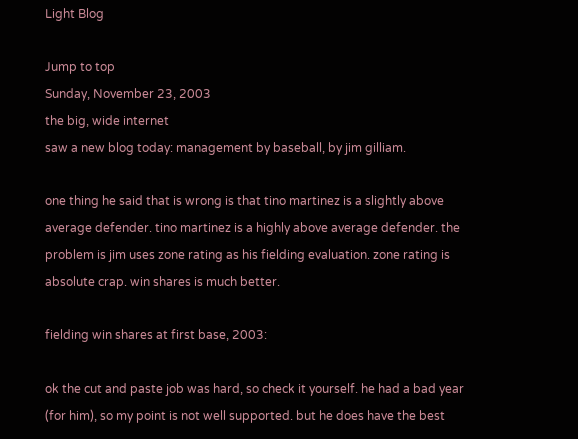Light Blog

Jump to top
Sunday, November 23, 2003
the big, wide internet
saw a new blog today: management by baseball, by jim gilliam.

one thing he said that is wrong is that tino martinez is a slightly above average defender. tino martinez is a highly above average defender. the problem is jim uses zone rating as his fielding evaluation. zone rating is absolute crap. win shares is much better.

fielding win shares at first base, 2003:

ok the cut and paste job was hard, so check it yourself. he had a bad year (for him), so my point is not well supported. but he does have the best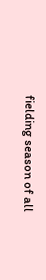fielding season of all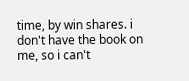time, by win shares. i don't have the book on me, so i can't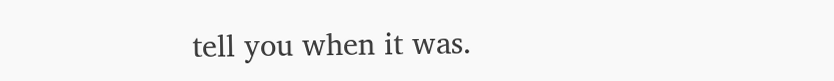tell you when it was.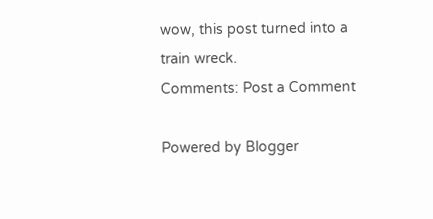wow, this post turned into a train wreck.
Comments: Post a Comment

Powered by Blogger